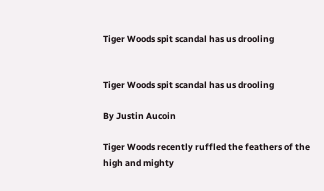Tiger Woods spit scandal has us drooling


Tiger Woods spit scandal has us drooling

By Justin Aucoin

Tiger Woods recently ruffled the feathers of the high and mighty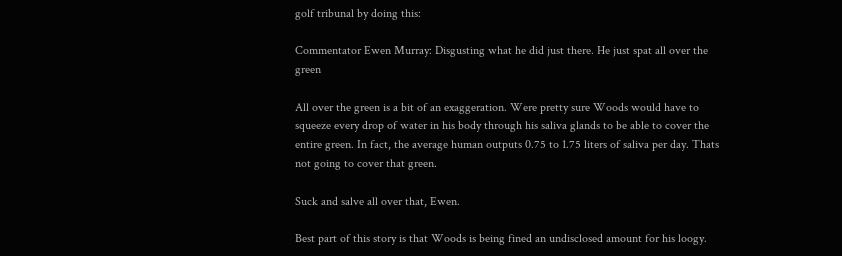golf tribunal by doing this:

Commentator Ewen Murray: Disgusting what he did just there. He just spat all over the green

All over the green is a bit of an exaggeration. Were pretty sure Woods would have to squeeze every drop of water in his body through his saliva glands to be able to cover the entire green. In fact, the average human outputs 0.75 to 1.75 liters of saliva per day. Thats not going to cover that green.

Suck and salve all over that, Ewen.

Best part of this story is that Woods is being fined an undisclosed amount for his loogy.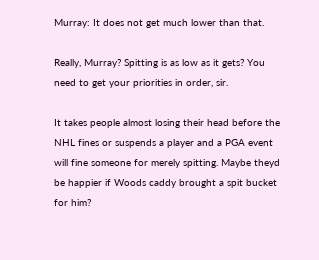Murray: It does not get much lower than that.

Really, Murray? Spitting is as low as it gets? You need to get your priorities in order, sir.

It takes people almost losing their head before the NHL fines or suspends a player and a PGA event will fine someone for merely spitting. Maybe theyd be happier if Woods caddy brought a spit bucket for him?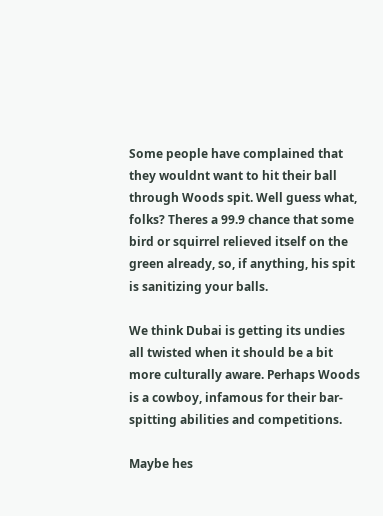Some people have complained that they wouldnt want to hit their ball through Woods spit. Well guess what, folks? Theres a 99.9 chance that some bird or squirrel relieved itself on the green already, so, if anything, his spit is sanitizing your balls.

We think Dubai is getting its undies all twisted when it should be a bit more culturally aware. Perhaps Woods is a cowboy, infamous for their bar-spitting abilities and competitions.

Maybe hes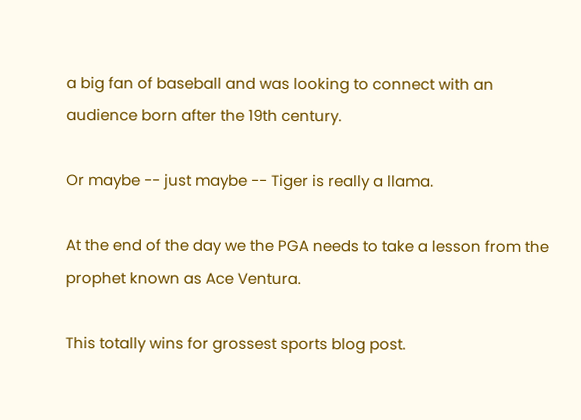a big fan of baseball and was looking to connect with an audience born after the 19th century.

Or maybe -- just maybe -- Tiger is really a llama.

At the end of the day we the PGA needs to take a lesson from the prophet known as Ace Ventura.

This totally wins for grossest sports blog post.